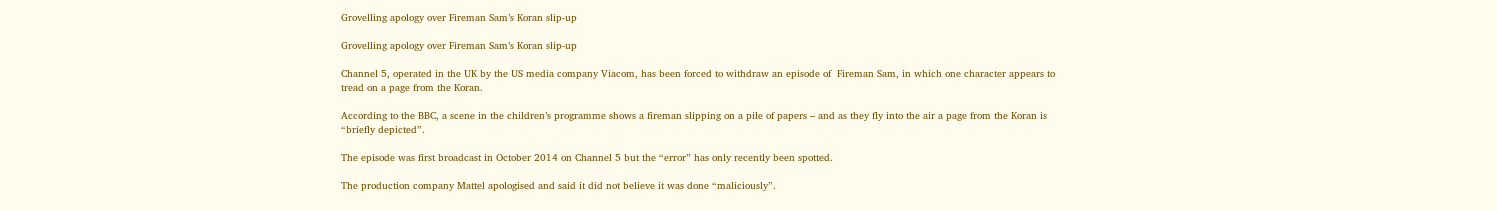Grovelling apology over Fireman Sam’s Koran slip-up

Grovelling apology over Fireman Sam’s Koran slip-up

Channel 5, operated in the UK by the US media company Viacom, has been forced to withdraw an episode of  Fireman Sam, in which one character appears to tread on a page from the Koran.

According to the BBC, a scene in the children’s programme shows a fireman slipping on a pile of papers – and as they fly into the air a page from the Koran is “briefly depicted”.

The episode was first broadcast in October 2014 on Channel 5 but the “error” has only recently been spotted.

The production company Mattel apologised and said it did not believe it was done “maliciously”.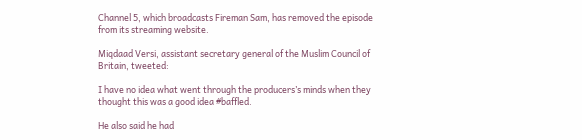Channel 5, which broadcasts Fireman Sam, has removed the episode from its streaming website.

Miqdaad Versi, assistant secretary general of the Muslim Council of Britain, tweeted:

I have no idea what went through the producers’s minds when they thought this was a good idea #baffled.

He also said he had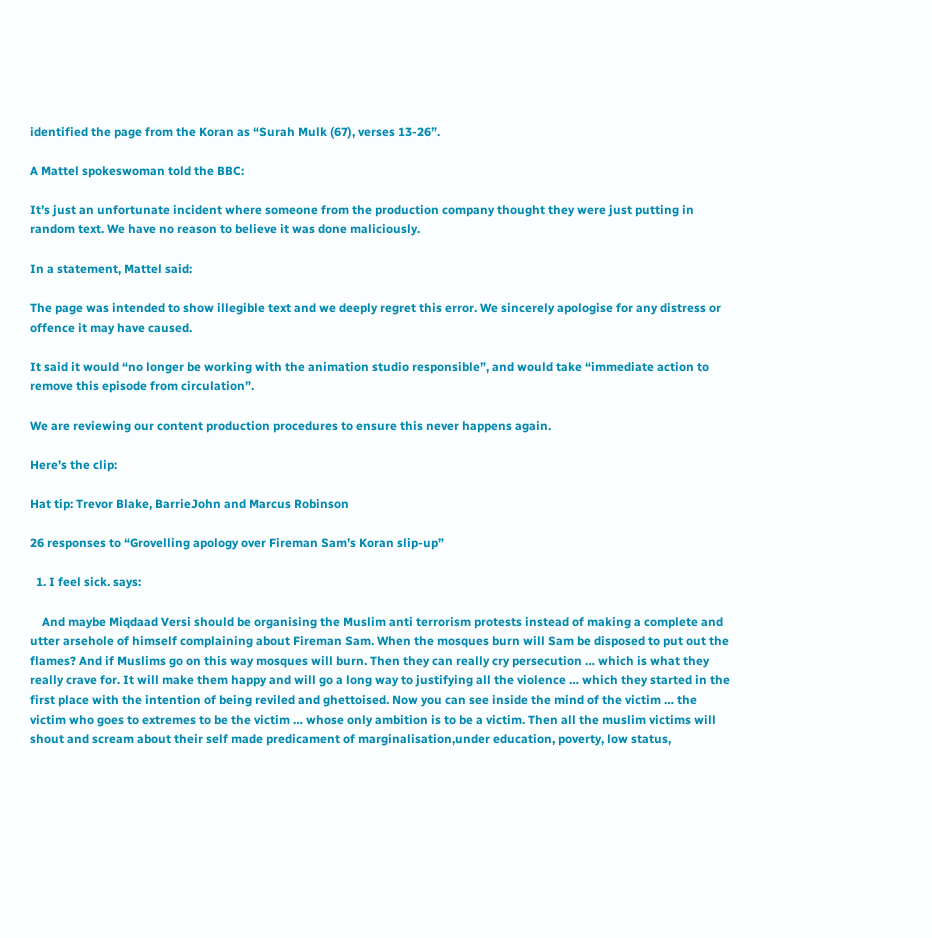identified the page from the Koran as “Surah Mulk (67), verses 13-26”.

A Mattel spokeswoman told the BBC:

It’s just an unfortunate incident where someone from the production company thought they were just putting in random text. We have no reason to believe it was done maliciously.

In a statement, Mattel said:

The page was intended to show illegible text and we deeply regret this error. We sincerely apologise for any distress or offence it may have caused.

It said it would “no longer be working with the animation studio responsible”, and would take “immediate action to remove this episode from circulation”.

We are reviewing our content production procedures to ensure this never happens again.

Here’s the clip:

Hat tip: Trevor Blake, BarrieJohn and Marcus Robinson

26 responses to “Grovelling apology over Fireman Sam’s Koran slip-up”

  1. I feel sick. says:

    And maybe Miqdaad Versi should be organising the Muslim anti terrorism protests instead of making a complete and utter arsehole of himself complaining about Fireman Sam. When the mosques burn will Sam be disposed to put out the flames? And if Muslims go on this way mosques will burn. Then they can really cry persecution … which is what they really crave for. It will make them happy and will go a long way to justifying all the violence … which they started in the first place with the intention of being reviled and ghettoised. Now you can see inside the mind of the victim … the victim who goes to extremes to be the victim … whose only ambition is to be a victim. Then all the muslim victims will shout and scream about their self made predicament of marginalisation,under education, poverty, low status,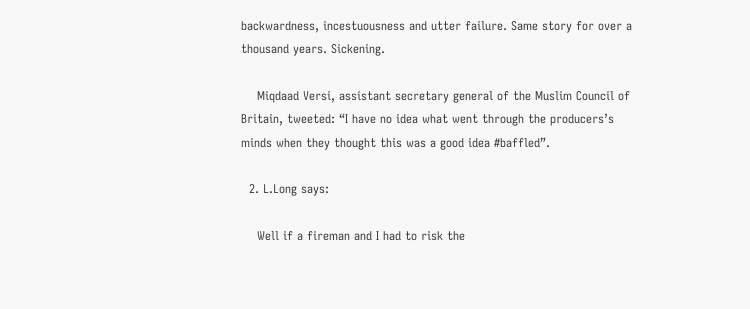backwardness, incestuousness and utter failure. Same story for over a thousand years. Sickening.

    Miqdaad Versi, assistant secretary general of the Muslim Council of Britain, tweeted: “I have no idea what went through the producers’s minds when they thought this was a good idea #baffled”.

  2. L.Long says:

    Well if a fireman and I had to risk the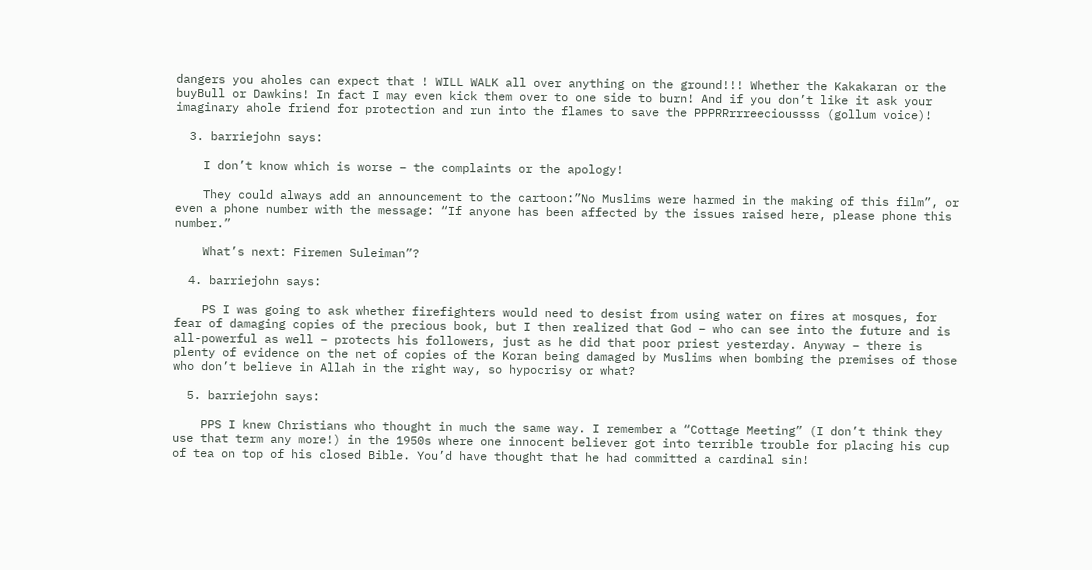dangers you aholes can expect that ! WILL WALK all over anything on the ground!!! Whether the Kakakaran or the buyBull or Dawkins! In fact I may even kick them over to one side to burn! And if you don’t like it ask your imaginary ahole friend for protection and run into the flames to save the PPPRRrrreecioussss (gollum voice)!

  3. barriejohn says:

    I don’t know which is worse – the complaints or the apology!

    They could always add an announcement to the cartoon:”No Muslims were harmed in the making of this film”, or even a phone number with the message: “If anyone has been affected by the issues raised here, please phone this number.”

    What’s next: Firemen Suleiman”?

  4. barriejohn says:

    PS I was going to ask whether firefighters would need to desist from using water on fires at mosques, for fear of damaging copies of the precious book, but I then realized that God – who can see into the future and is all-powerful as well – protects his followers, just as he did that poor priest yesterday. Anyway – there is plenty of evidence on the net of copies of the Koran being damaged by Muslims when bombing the premises of those who don’t believe in Allah in the right way, so hypocrisy or what?

  5. barriejohn says:

    PPS I knew Christians who thought in much the same way. I remember a “Cottage Meeting” (I don’t think they use that term any more!) in the 1950s where one innocent believer got into terrible trouble for placing his cup of tea on top of his closed Bible. You’d have thought that he had committed a cardinal sin!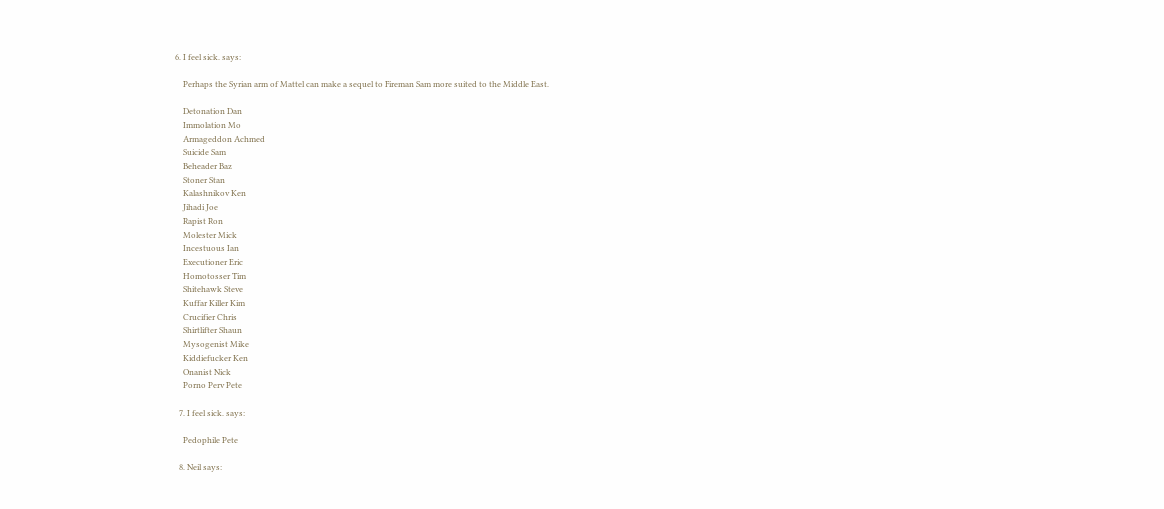6. I feel sick. says:

    Perhaps the Syrian arm of Mattel can make a sequel to Fireman Sam more suited to the Middle East.

    Detonation Dan
    Immolation Mo
    Armageddon Achmed
    Suicide Sam
    Beheader Baz
    Stoner Stan
    Kalashnikov Ken
    Jihadi Joe
    Rapist Ron
    Molester Mick
    Incestuous Ian
    Executioner Eric
    Homotosser Tim
    Shitehawk Steve
    Kuffar Killer Kim
    Crucifier Chris
    Shirtlifter Shaun
    Mysogenist Mike
    Kiddiefucker Ken
    Onanist Nick
    Porno Perv Pete

  7. I feel sick. says:

    Pedophile Pete

  8. Neil says: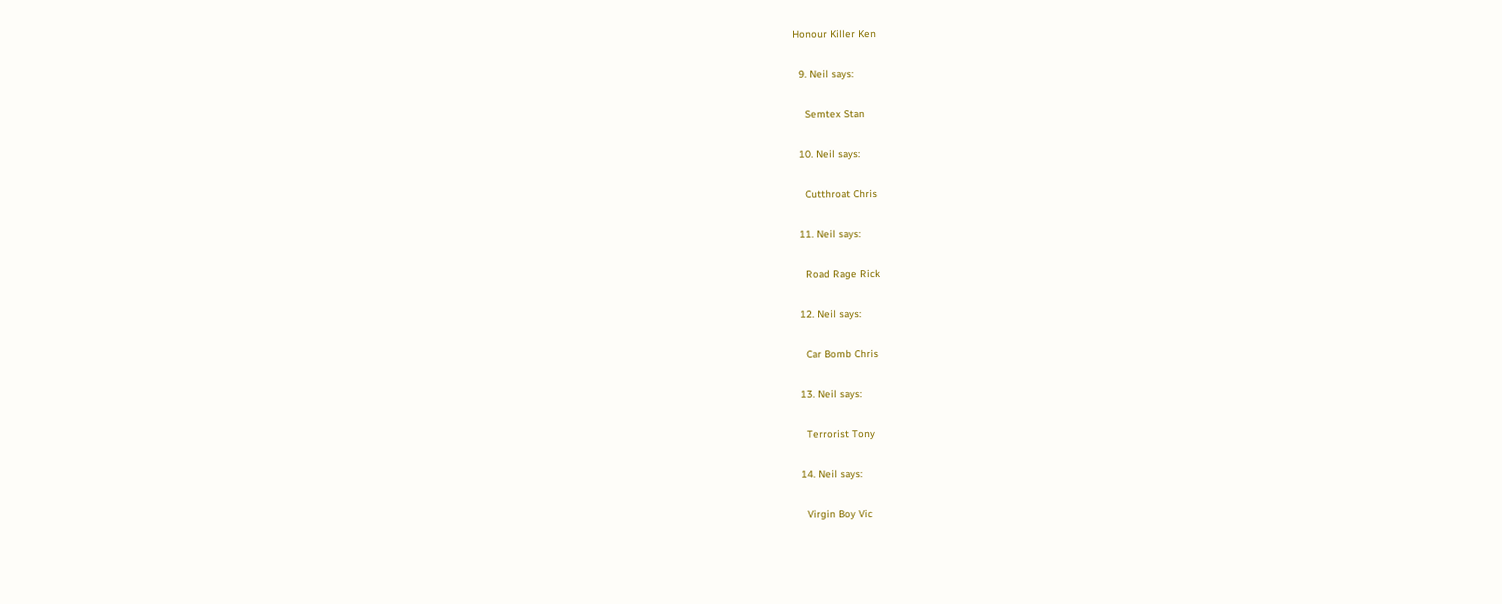Honour Killer Ken

  9. Neil says:

    Semtex Stan

  10. Neil says:

    Cutthroat Chris

  11. Neil says:

    Road Rage Rick

  12. Neil says:

    Car Bomb Chris

  13. Neil says:

    Terrorist Tony

  14. Neil says:

    Virgin Boy Vic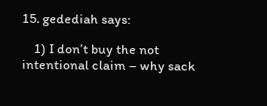15. gedediah says:

    1) I don’t buy the not intentional claim – why sack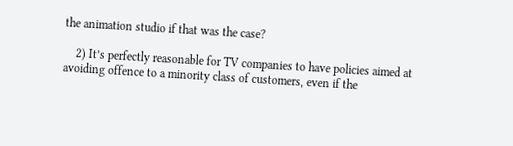the animation studio if that was the case?

    2) It’s perfectly reasonable for TV companies to have policies aimed at avoiding offence to a minority class of customers, even if the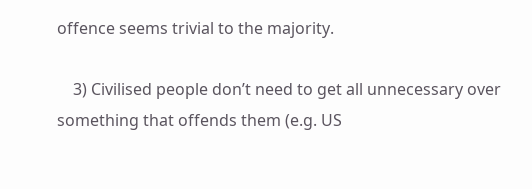offence seems trivial to the majority.

    3) Civilised people don’t need to get all unnecessary over something that offends them (e.g. US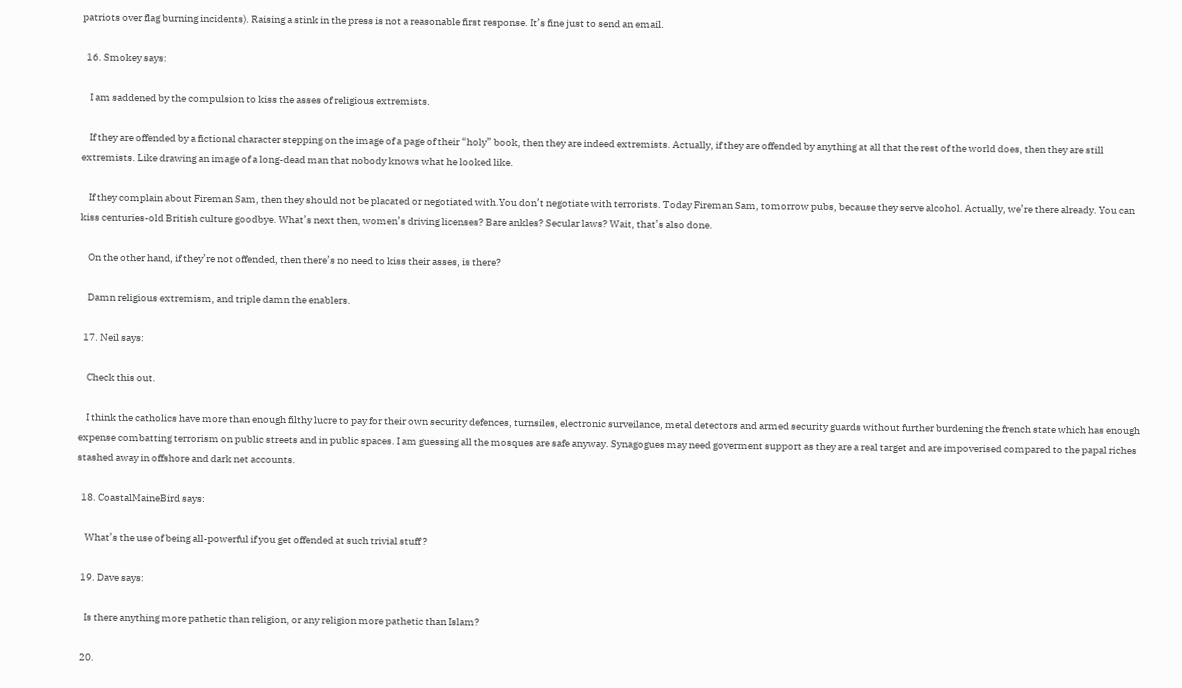patriots over flag burning incidents). Raising a stink in the press is not a reasonable first response. It’s fine just to send an email.

  16. Smokey says:

    I am saddened by the compulsion to kiss the asses of religious extremists.

    If they are offended by a fictional character stepping on the image of a page of their “holy” book, then they are indeed extremists. Actually, if they are offended by anything at all that the rest of the world does, then they are still extremists. Like drawing an image of a long-dead man that nobody knows what he looked like.

    If they complain about Fireman Sam, then they should not be placated or negotiated with.You don’t negotiate with terrorists. Today Fireman Sam, tomorrow pubs, because they serve alcohol. Actually, we’re there already. You can kiss centuries-old British culture goodbye. What’s next then, women’s driving licenses? Bare ankles? Secular laws? Wait, that’s also done.

    On the other hand, if they’re not offended, then there’s no need to kiss their asses, is there?

    Damn religious extremism, and triple damn the enablers.

  17. Neil says:

    Check this out.

    I think the catholics have more than enough filthy lucre to pay for their own security defences, turnsiles, electronic surveilance, metal detectors and armed security guards without further burdening the french state which has enough expense combatting terrorism on public streets and in public spaces. I am guessing all the mosques are safe anyway. Synagogues may need goverment support as they are a real target and are impoverised compared to the papal riches stashed away in offshore and dark net accounts.

  18. CoastalMaineBird says:

    What’s the use of being all-powerful if you get offended at such trivial stuff ?

  19. Dave says:

    Is there anything more pathetic than religion, or any religion more pathetic than Islam?

  20.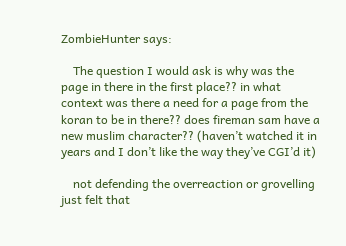ZombieHunter says:

    The question I would ask is why was the page in there in the first place?? in what context was there a need for a page from the koran to be in there?? does fireman sam have a new muslim character?? (haven’t watched it in years and I don’t like the way they’ve CGI’d it)

    not defending the overreaction or grovelling just felt that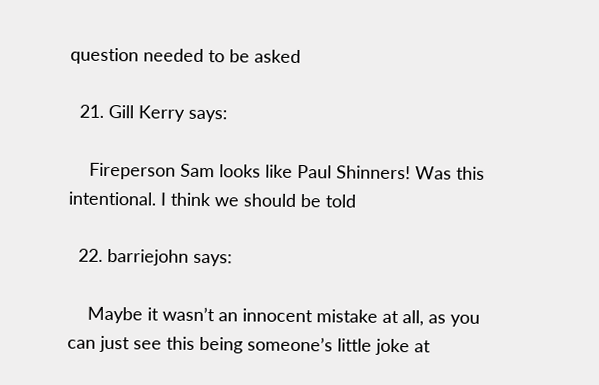question needed to be asked

  21. Gill Kerry says:

    Fireperson Sam looks like Paul Shinners! Was this intentional. I think we should be told

  22. barriejohn says:

    Maybe it wasn’t an innocent mistake at all, as you can just see this being someone’s little joke at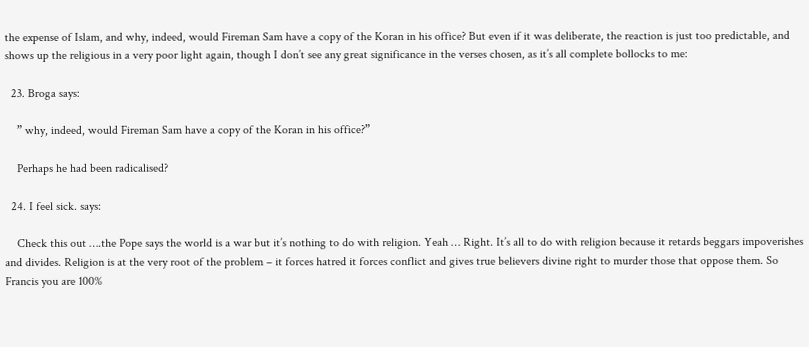the expense of Islam, and why, indeed, would Fireman Sam have a copy of the Koran in his office? But even if it was deliberate, the reaction is just too predictable, and shows up the religious in a very poor light again, though I don’t see any great significance in the verses chosen, as it’s all complete bollocks to me:

  23. Broga says:

    ” why, indeed, would Fireman Sam have a copy of the Koran in his office?”

    Perhaps he had been radicalised?

  24. I feel sick. says:

    Check this out ….the Pope says the world is a war but it’s nothing to do with religion. Yeah … Right. It’s all to do with religion because it retards beggars impoverishes and divides. Religion is at the very root of the problem – it forces hatred it forces conflict and gives true believers divine right to murder those that oppose them. So Francis you are 100%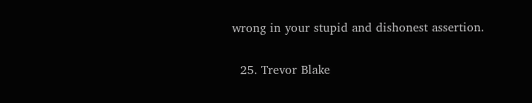wrong in your stupid and dishonest assertion.

  25. Trevor Blake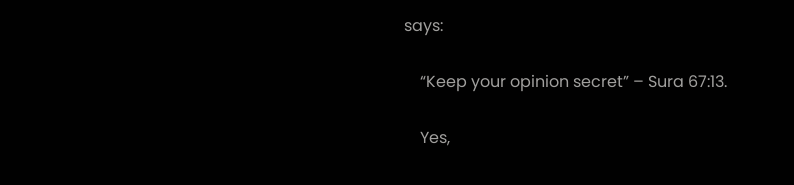says:

    “Keep your opinion secret” – Sura 67:13.

    Yes,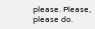please. Please, please do.